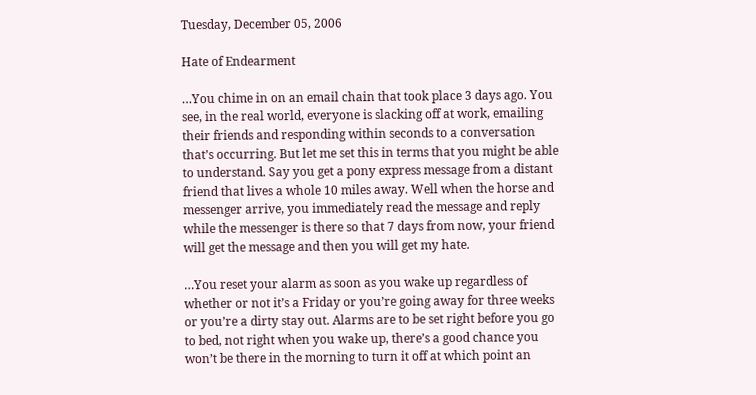Tuesday, December 05, 2006

Hate of Endearment

…You chime in on an email chain that took place 3 days ago. You see, in the real world, everyone is slacking off at work, emailing their friends and responding within seconds to a conversation that’s occurring. But let me set this in terms that you might be able to understand. Say you get a pony express message from a distant friend that lives a whole 10 miles away. Well when the horse and messenger arrive, you immediately read the message and reply while the messenger is there so that 7 days from now, your friend will get the message and then you will get my hate.

…You reset your alarm as soon as you wake up regardless of whether or not it’s a Friday or you’re going away for three weeks or you’re a dirty stay out. Alarms are to be set right before you go to bed, not right when you wake up, there’s a good chance you won’t be there in the morning to turn it off at which point an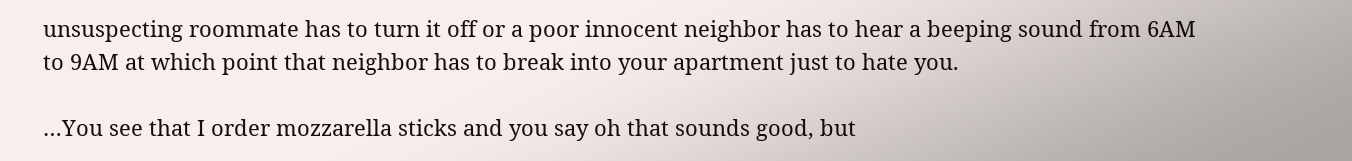unsuspecting roommate has to turn it off or a poor innocent neighbor has to hear a beeping sound from 6AM to 9AM at which point that neighbor has to break into your apartment just to hate you.

…You see that I order mozzarella sticks and you say oh that sounds good, but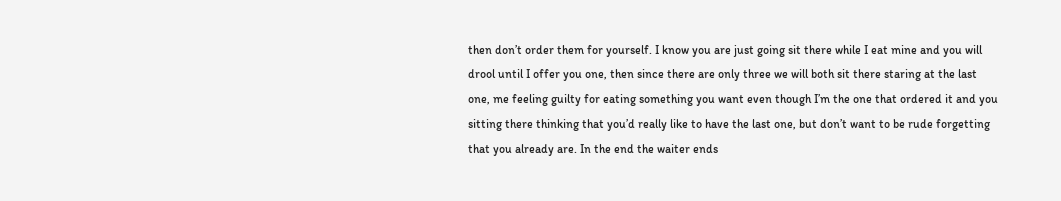then don’t order them for yourself. I know you are just going sit there while I eat mine and you will drool until I offer you one, then since there are only three we will both sit there staring at the last one, me feeling guilty for eating something you want even though I’m the one that ordered it and you sitting there thinking that you’d really like to have the last one, but don’t want to be rude forgetting that you already are. In the end the waiter ends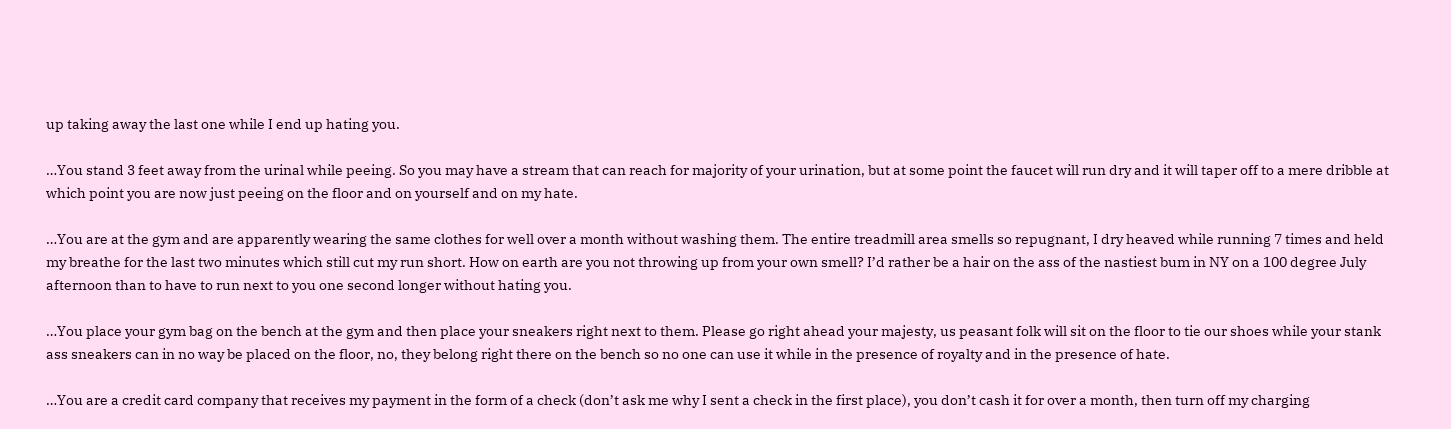up taking away the last one while I end up hating you.

…You stand 3 feet away from the urinal while peeing. So you may have a stream that can reach for majority of your urination, but at some point the faucet will run dry and it will taper off to a mere dribble at which point you are now just peeing on the floor and on yourself and on my hate.

…You are at the gym and are apparently wearing the same clothes for well over a month without washing them. The entire treadmill area smells so repugnant, I dry heaved while running 7 times and held my breathe for the last two minutes which still cut my run short. How on earth are you not throwing up from your own smell? I’d rather be a hair on the ass of the nastiest bum in NY on a 100 degree July afternoon than to have to run next to you one second longer without hating you.

…You place your gym bag on the bench at the gym and then place your sneakers right next to them. Please go right ahead your majesty, us peasant folk will sit on the floor to tie our shoes while your stank ass sneakers can in no way be placed on the floor, no, they belong right there on the bench so no one can use it while in the presence of royalty and in the presence of hate.

…You are a credit card company that receives my payment in the form of a check (don’t ask me why I sent a check in the first place), you don’t cash it for over a month, then turn off my charging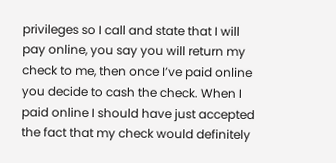privileges so I call and state that I will pay online, you say you will return my check to me, then once I’ve paid online you decide to cash the check. When I paid online I should have just accepted the fact that my check would definitely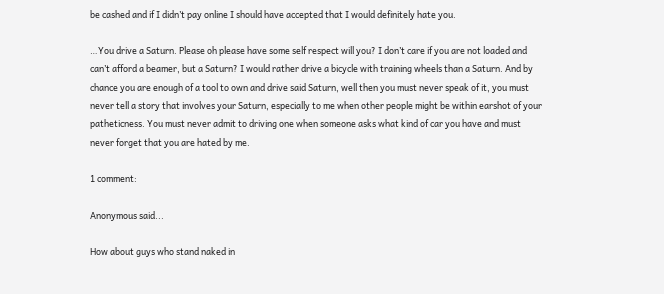be cashed and if I didn’t pay online I should have accepted that I would definitely hate you.

…You drive a Saturn. Please oh please have some self respect will you? I don’t care if you are not loaded and can’t afford a beamer, but a Saturn? I would rather drive a bicycle with training wheels than a Saturn. And by chance you are enough of a tool to own and drive said Saturn, well then you must never speak of it, you must never tell a story that involves your Saturn, especially to me when other people might be within earshot of your patheticness. You must never admit to driving one when someone asks what kind of car you have and must never forget that you are hated by me.

1 comment:

Anonymous said...

How about guys who stand naked in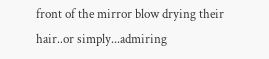front of the mirror blow drying their hair..or simply...admiring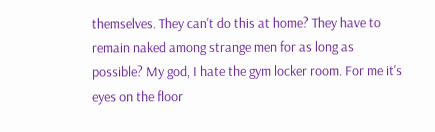themselves. They can't do this at home? They have to remain naked among strange men for as long as possible? My god, I hate the gym locker room. For me it's eyes on the floor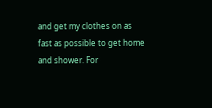and get my clothes on as fast as possible to get home and shower. For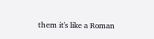them it's like a Roman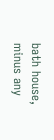bath house, minus any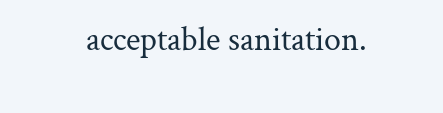acceptable sanitation.